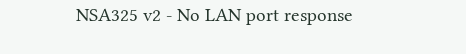NSA325 v2 - No LAN port response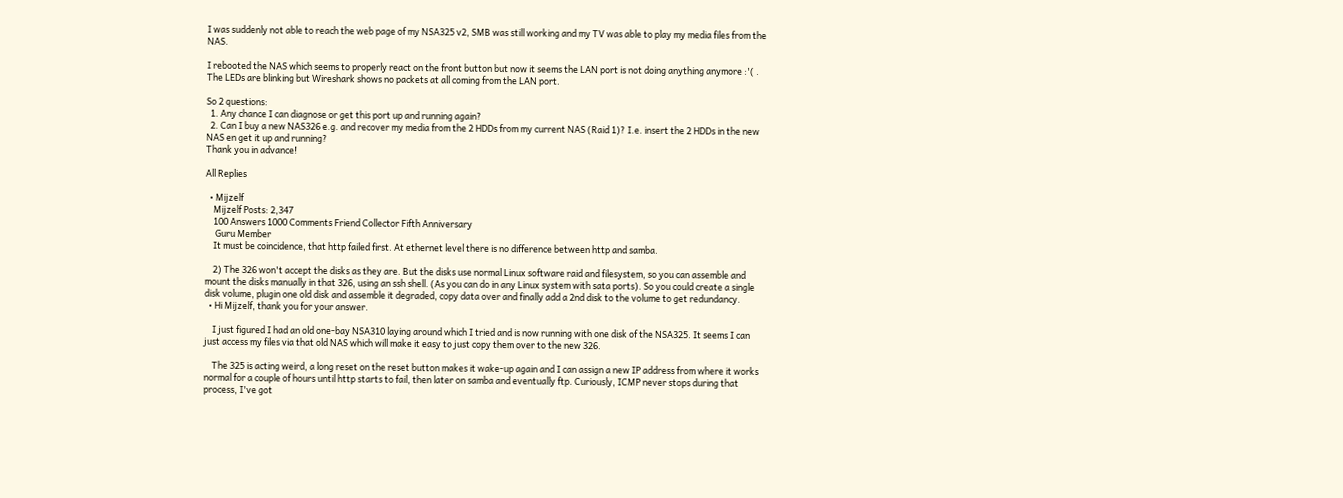I was suddenly not able to reach the web page of my NSA325 v2, SMB was still working and my TV was able to play my media files from the NAS.

I rebooted the NAS which seems to properly react on the front button but now it seems the LAN port is not doing anything anymore :'( . The LEDs are blinking but Wireshark shows no packets at all coming from the LAN port.

So 2 questions:
  1. Any chance I can diagnose or get this port up and running again?
  2. Can I buy a new NAS326 e.g. and recover my media from the 2 HDDs from my current NAS (Raid 1)? I.e. insert the 2 HDDs in the new NAS en get it up and running?
Thank you in advance!

All Replies

  • Mijzelf
    Mijzelf Posts: 2,347
    100 Answers 1000 Comments Friend Collector Fifth Anniversary
     Guru Member
    It must be coincidence, that http failed first. At ethernet level there is no difference between http and samba.

    2) The 326 won't accept the disks as they are. But the disks use normal Linux software raid and filesystem, so you can assemble and mount the disks manually in that 326, using an ssh shell. (As you can do in any Linux system with sata ports). So you could create a single disk volume, plugin one old disk and assemble it degraded, copy data over and finally add a 2nd disk to the volume to get redundancy.
  • Hi Mijzelf, thank you for your answer.

    I just figured I had an old one-bay NSA310 laying around which I tried and is now running with one disk of the NSA325. It seems I can just access my files via that old NAS which will make it easy to just copy them over to the new 326.

    The 325 is acting weird, a long reset on the reset button makes it wake-up again and I can assign a new IP address from where it works normal for a couple of hours until http starts to fail, then later on samba and eventually ftp. Curiously, ICMP never stops during that process, I've got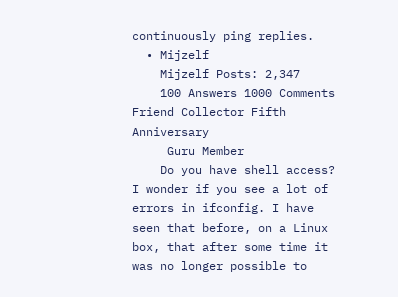continuously ping replies.
  • Mijzelf
    Mijzelf Posts: 2,347
    100 Answers 1000 Comments Friend Collector Fifth Anniversary
     Guru Member
    Do you have shell access? I wonder if you see a lot of errors in ifconfig. I have seen that before, on a Linux box, that after some time it was no longer possible to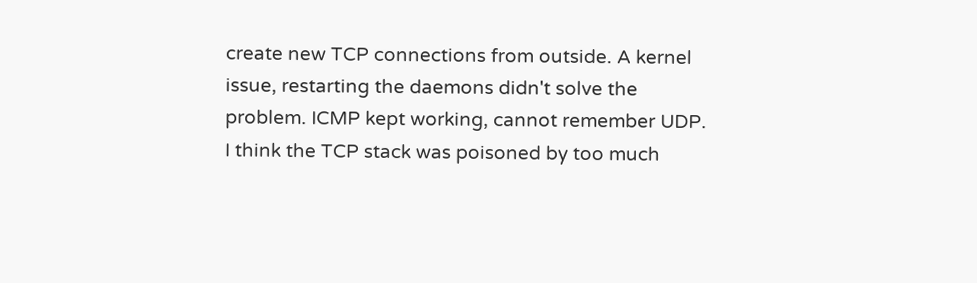create new TCP connections from outside. A kernel issue, restarting the daemons didn't solve the problem. ICMP kept working, cannot remember UDP. I think the TCP stack was poisoned by too much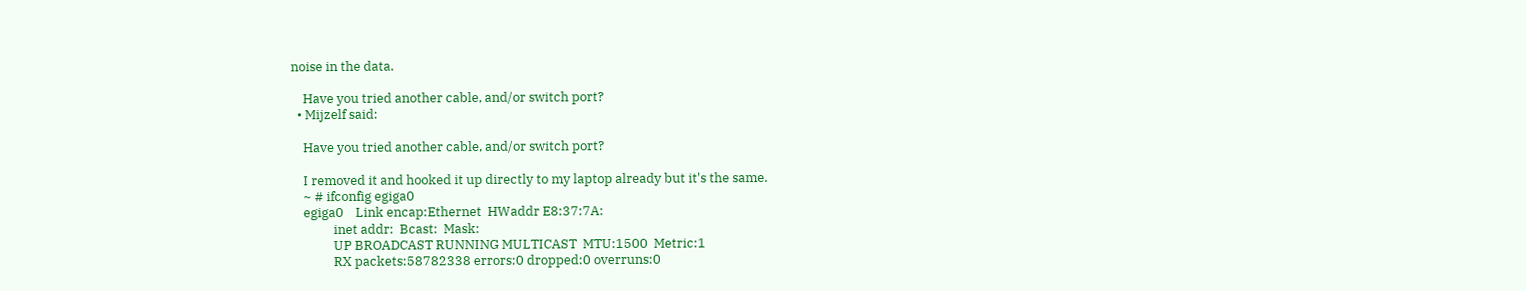noise in the data.

    Have you tried another cable, and/or switch port?
  • Mijzelf said:

    Have you tried another cable, and/or switch port?

    I removed it and hooked it up directly to my laptop already but it's the same.
    ~ # ifconfig egiga0
    egiga0    Link encap:Ethernet  HWaddr E8:37:7A:
              inet addr:  Bcast:  Mask:
              UP BROADCAST RUNNING MULTICAST  MTU:1500  Metric:1
              RX packets:58782338 errors:0 dropped:0 overruns:0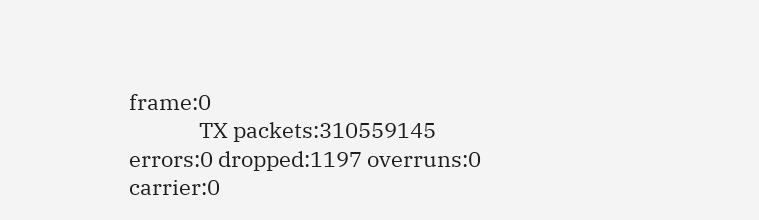frame:0
              TX packets:310559145 errors:0 dropped:1197 overruns:0 carrier:0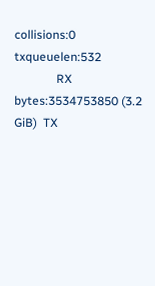collisions:0 txqueuelen:532
              RX bytes:3534753850 (3.2 GiB)  TX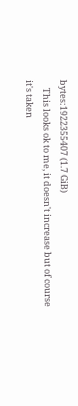bytes:1922355407 (1.7 GiB)
    This looks ok to me, it doesn't increase but of course it's taken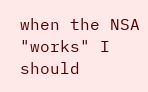when the NSA "works" I should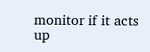monitor if it acts up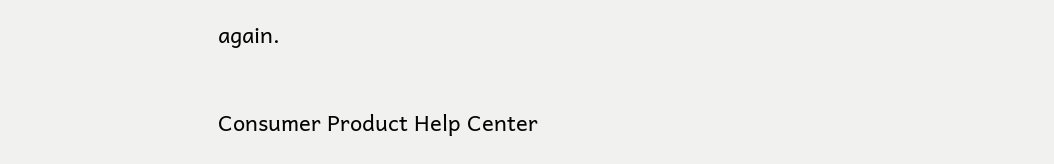again.

Consumer Product Help Center